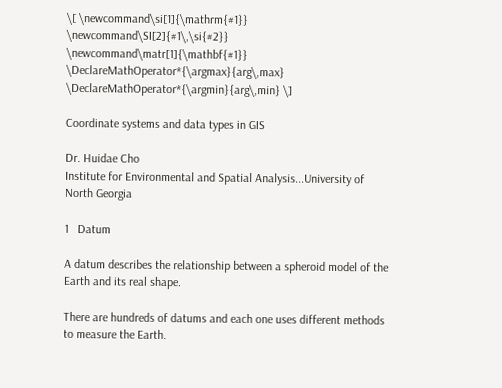\[ \newcommand\si[1]{\mathrm{#1}} \newcommand\SI[2]{#1\,\si{#2}} \newcommand\matr[1]{\mathbf{#1}} \DeclareMathOperator*{\argmax}{arg\,max} \DeclareMathOperator*{\argmin}{arg\,min} \]

Coordinate systems and data types in GIS

Dr. Huidae Cho
Institute for Environmental and Spatial Analysis...University of North Georgia

1   Datum

A datum describes the relationship between a spheroid model of the Earth and its real shape.

There are hundreds of datums and each one uses different methods to measure the Earth.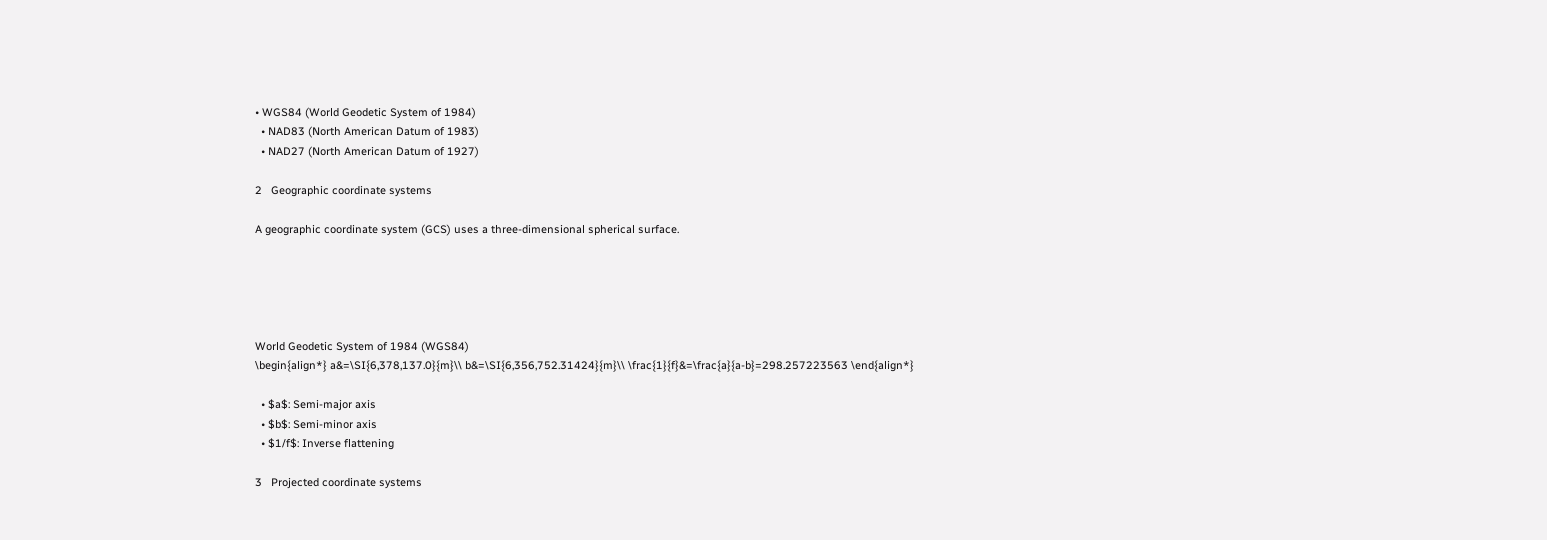• WGS84 (World Geodetic System of 1984)
  • NAD83 (North American Datum of 1983)
  • NAD27 (North American Datum of 1927)

2   Geographic coordinate systems

A geographic coordinate system (GCS) uses a three-dimensional spherical surface.





World Geodetic System of 1984 (WGS84)
\begin{align*} a&=\SI{6,378,137.0}{m}\\ b&=\SI{6,356,752.31424}{m}\\ \frac{1}{f}&=\frac{a}{a-b}=298.257223563 \end{align*}

  • $a$: Semi-major axis
  • $b$: Semi-minor axis
  • $1/f$: Inverse flattening

3   Projected coordinate systems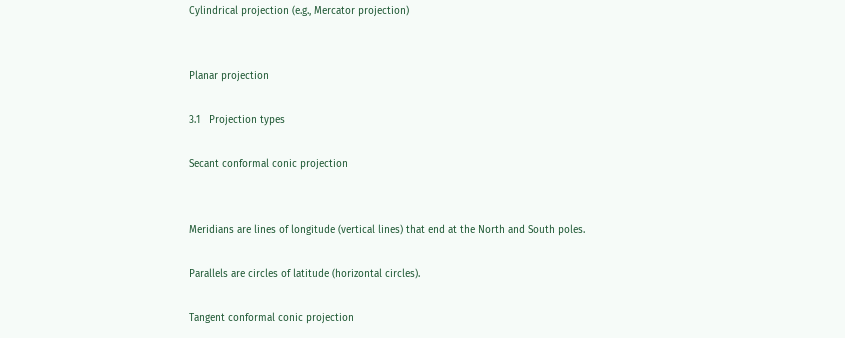Cylindrical projection (e.g., Mercator projection)


Planar projection

3.1   Projection types

Secant conformal conic projection


Meridians are lines of longitude (vertical lines) that end at the North and South poles.

Parallels are circles of latitude (horizontal circles).

Tangent conformal conic projection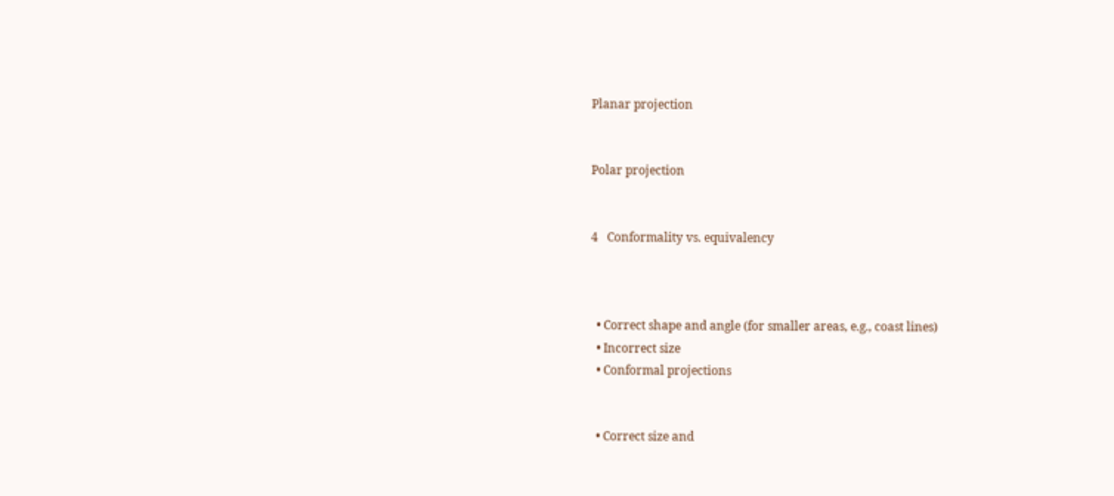Planar projection


Polar projection


4   Conformality vs. equivalency



  • Correct shape and angle (for smaller areas, e.g., coast lines)
  • Incorrect size
  • Conformal projections


  • Correct size and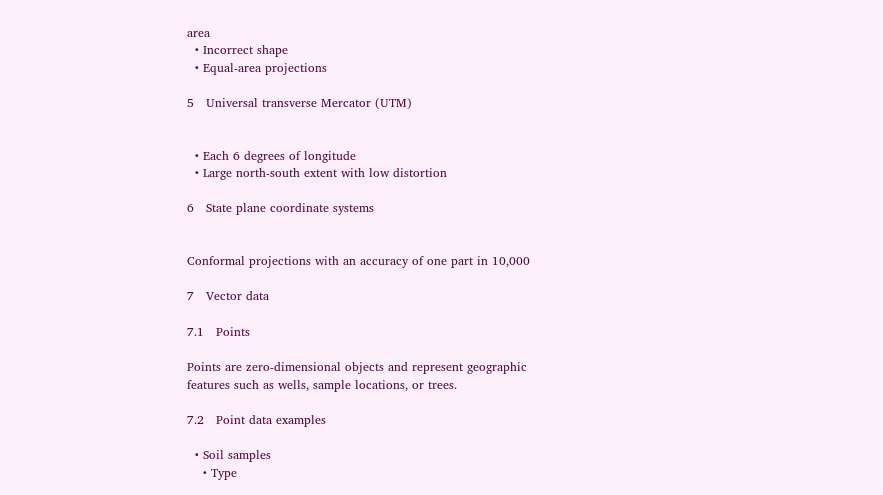area
  • Incorrect shape
  • Equal-area projections

5   Universal transverse Mercator (UTM)


  • Each 6 degrees of longitude
  • Large north-south extent with low distortion

6   State plane coordinate systems


Conformal projections with an accuracy of one part in 10,000

7   Vector data

7.1   Points

Points are zero-dimensional objects and represent geographic features such as wells, sample locations, or trees.

7.2   Point data examples

  • Soil samples
    • Type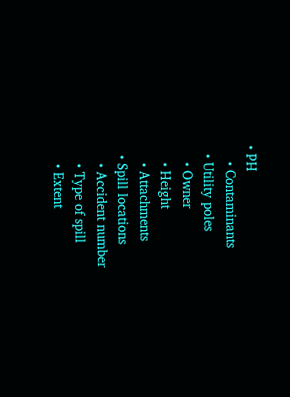• PH
    • Contaminants
  • Utility poles
    • Owner
    • Height
    • Attachments
  • Spill locations
    • Accident number
    • Type of spill
    • Extent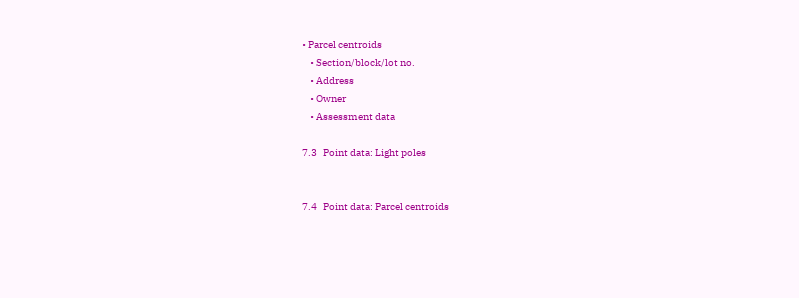• Parcel centroids
    • Section/block/lot no.
    • Address
    • Owner
    • Assessment data

7.3   Point data: Light poles


7.4   Point data: Parcel centroids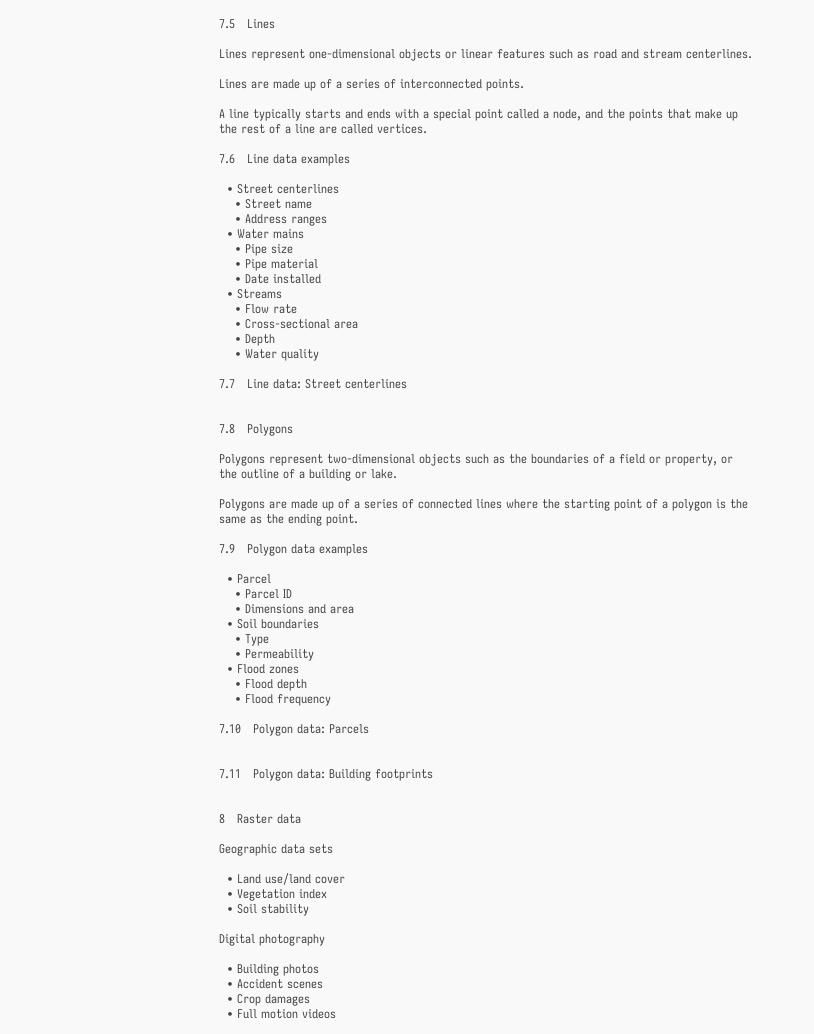7.5   Lines

Lines represent one-dimensional objects or linear features such as road and stream centerlines.

Lines are made up of a series of interconnected points.

A line typically starts and ends with a special point called a node, and the points that make up the rest of a line are called vertices.

7.6   Line data examples

  • Street centerlines
    • Street name
    • Address ranges
  • Water mains
    • Pipe size
    • Pipe material
    • Date installed
  • Streams
    • Flow rate
    • Cross-sectional area
    • Depth
    • Water quality

7.7   Line data: Street centerlines


7.8   Polygons

Polygons represent two-dimensional objects such as the boundaries of a field or property, or the outline of a building or lake.

Polygons are made up of a series of connected lines where the starting point of a polygon is the same as the ending point.

7.9   Polygon data examples

  • Parcel
    • Parcel ID
    • Dimensions and area
  • Soil boundaries
    • Type
    • Permeability
  • Flood zones
    • Flood depth
    • Flood frequency

7.10   Polygon data: Parcels


7.11   Polygon data: Building footprints


8   Raster data

Geographic data sets

  • Land use/land cover
  • Vegetation index
  • Soil stability

Digital photography

  • Building photos
  • Accident scenes
  • Crop damages
  • Full motion videos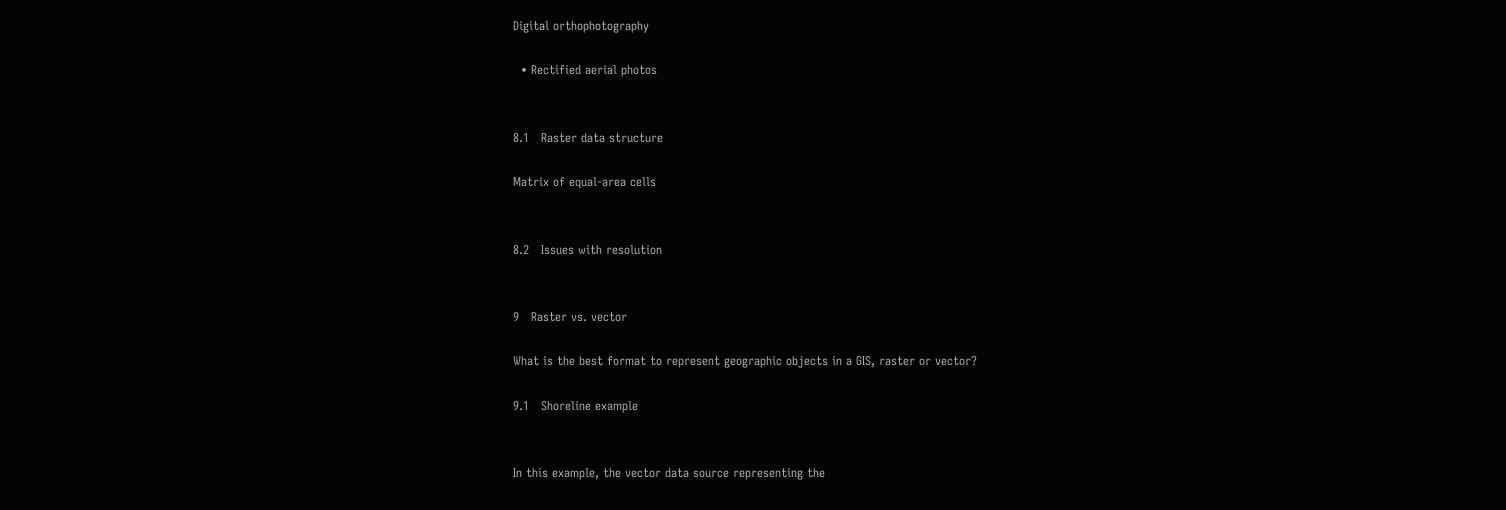Digital orthophotography

  • Rectified aerial photos


8.1   Raster data structure

Matrix of equal-area cells


8.2   Issues with resolution


9   Raster vs. vector

What is the best format to represent geographic objects in a GIS, raster or vector?

9.1   Shoreline example


In this example, the vector data source representing the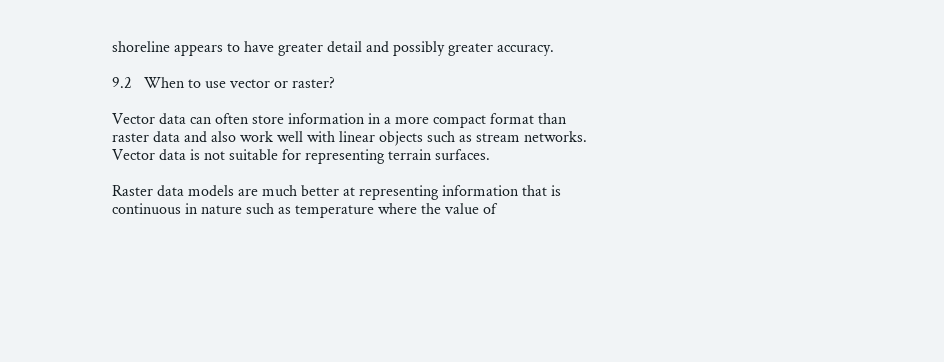shoreline appears to have greater detail and possibly greater accuracy.

9.2   When to use vector or raster?

Vector data can often store information in a more compact format than raster data and also work well with linear objects such as stream networks. Vector data is not suitable for representing terrain surfaces.

Raster data models are much better at representing information that is continuous in nature such as temperature where the value of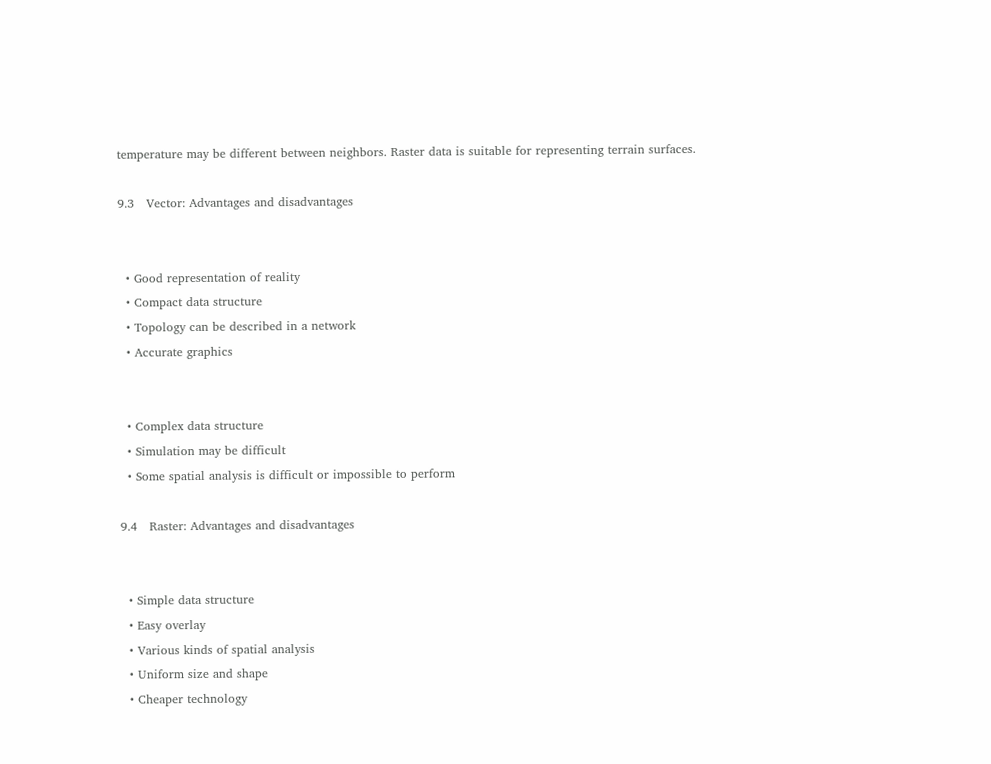temperature may be different between neighbors. Raster data is suitable for representing terrain surfaces.

9.3   Vector: Advantages and disadvantages


  • Good representation of reality
  • Compact data structure
  • Topology can be described in a network
  • Accurate graphics


  • Complex data structure
  • Simulation may be difficult
  • Some spatial analysis is difficult or impossible to perform

9.4   Raster: Advantages and disadvantages


  • Simple data structure
  • Easy overlay
  • Various kinds of spatial analysis
  • Uniform size and shape
  • Cheaper technology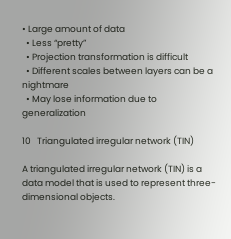• Large amount of data
  • Less “pretty”
  • Projection transformation is difficult
  • Different scales between layers can be a nightmare
  • May lose information due to generalization

10   Triangulated irregular network (TIN)

A triangulated irregular network (TIN) is a data model that is used to represent three-dimensional objects.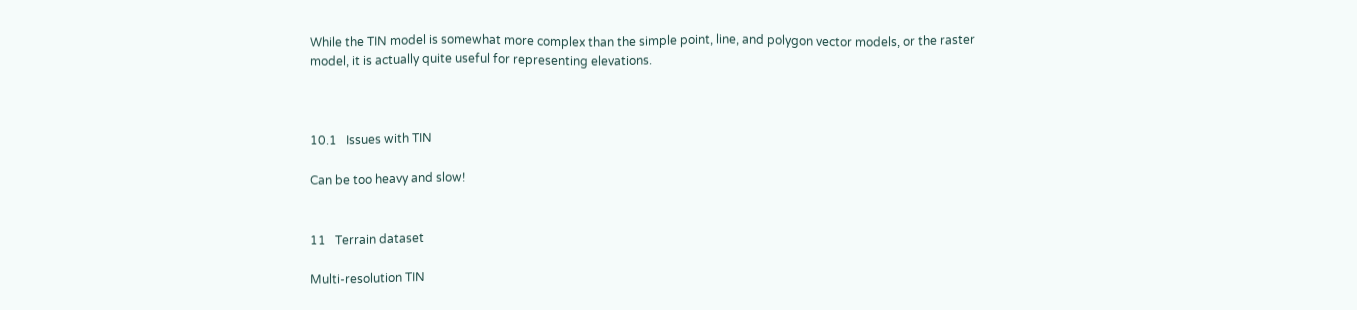While the TIN model is somewhat more complex than the simple point, line, and polygon vector models, or the raster model, it is actually quite useful for representing elevations.



10.1   Issues with TIN

Can be too heavy and slow!


11   Terrain dataset

Multi-resolution TIN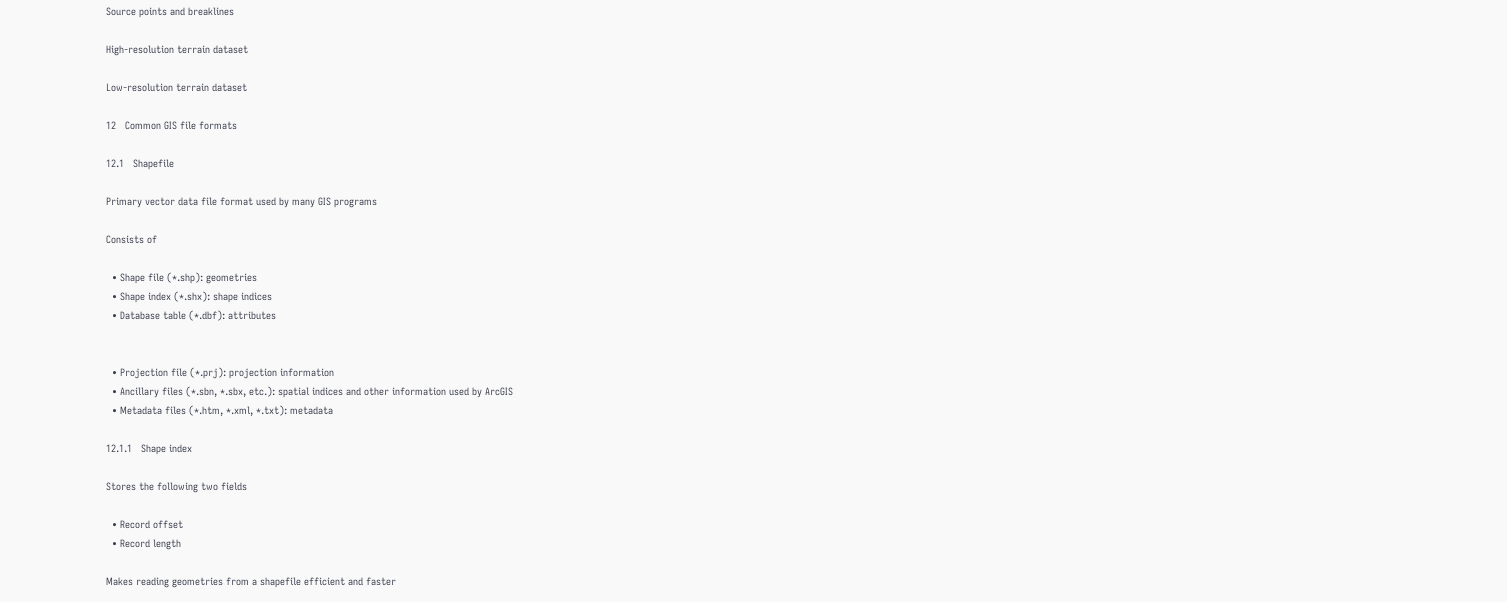Source points and breaklines

High-resolution terrain dataset

Low-resolution terrain dataset

12   Common GIS file formats

12.1   Shapefile

Primary vector data file format used by many GIS programs

Consists of

  • Shape file (*.shp): geometries
  • Shape index (*.shx): shape indices
  • Database table (*.dbf): attributes


  • Projection file (*.prj): projection information
  • Ancillary files (*.sbn, *.sbx, etc.): spatial indices and other information used by ArcGIS
  • Metadata files (*.htm, *.xml, *.txt): metadata

12.1.1   Shape index

Stores the following two fields

  • Record offset
  • Record length

Makes reading geometries from a shapefile efficient and faster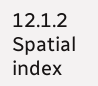12.1.2   Spatial index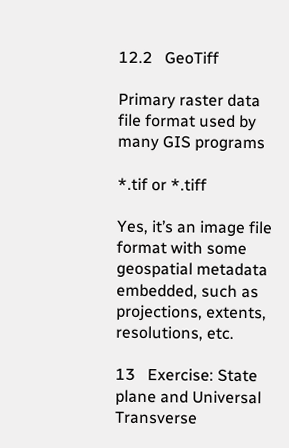12.2   GeoTiff

Primary raster data file format used by many GIS programs

*.tif or *.tiff

Yes, it’s an image file format with some geospatial metadata embedded, such as projections, extents, resolutions, etc.

13   Exercise: State plane and Universal Transverse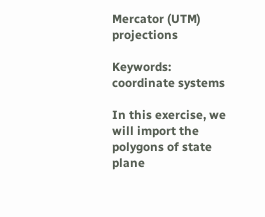Mercator (UTM) projections

Keywords: coordinate systems

In this exercise, we will import the polygons of state plane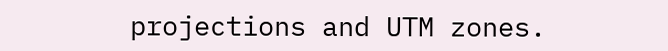projections and UTM zones.